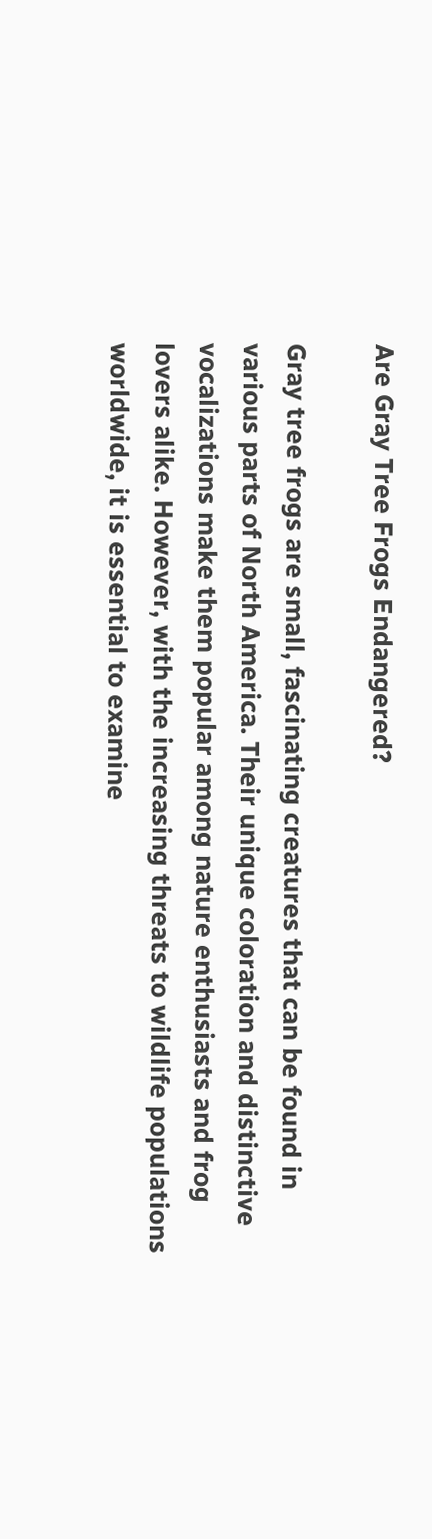Are Gray Tree Frogs Endangered?

Gray tree frogs are small, fascinating creatures that can be found in various parts of North America. Their unique coloration and distinctive vocalizations make them popular among nature enthusiasts and frog lovers alike. However, with the increasing threats to wildlife populations worldwide, it is essential to examine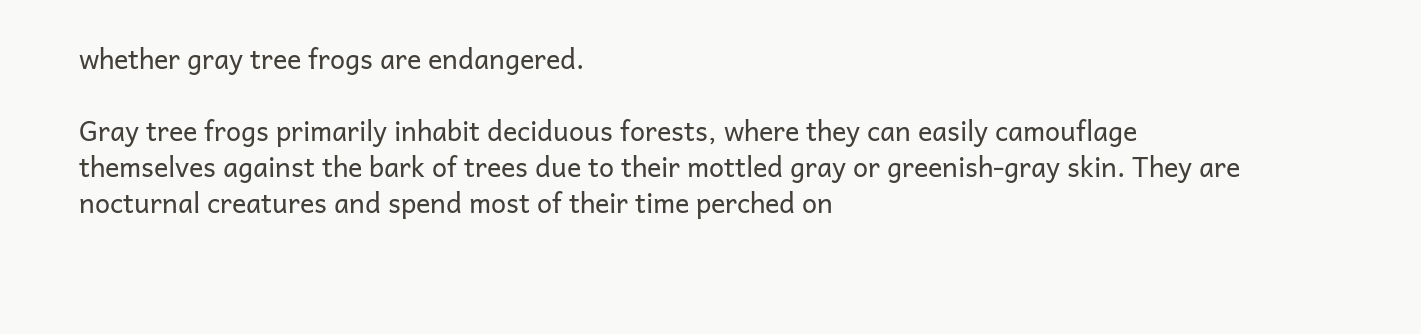whether gray tree frogs are endangered.

Gray tree frogs primarily inhabit deciduous forests, where they can easily camouflage themselves against the bark of trees due to their mottled gray or greenish-gray skin. They are nocturnal creatures and spend most of their time perched on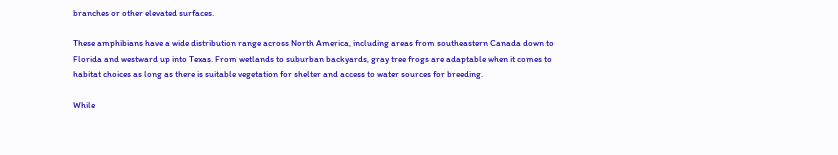branches or other elevated surfaces.

These amphibians have a wide distribution range across North America, including areas from southeastern Canada down to Florida and westward up into Texas. From wetlands to suburban backyards, gray tree frogs are adaptable when it comes to habitat choices as long as there is suitable vegetation for shelter and access to water sources for breeding.

While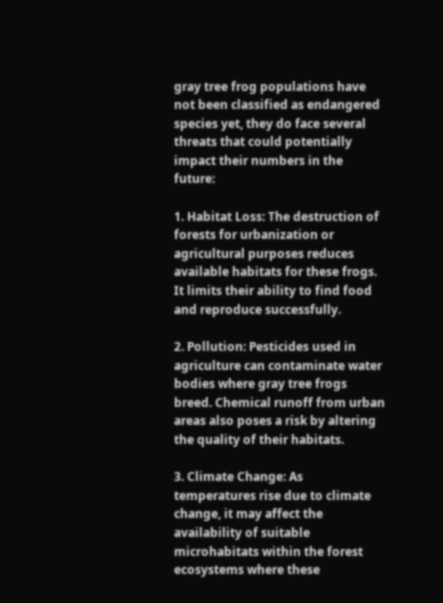gray tree frog populations have not been classified as endangered species yet, they do face several threats that could potentially impact their numbers in the future:

1. Habitat Loss: The destruction of forests for urbanization or agricultural purposes reduces available habitats for these frogs. It limits their ability to find food and reproduce successfully.

2. Pollution: Pesticides used in agriculture can contaminate water bodies where gray tree frogs breed. Chemical runoff from urban areas also poses a risk by altering the quality of their habitats.

3. Climate Change: As temperatures rise due to climate change, it may affect the availability of suitable microhabitats within the forest ecosystems where these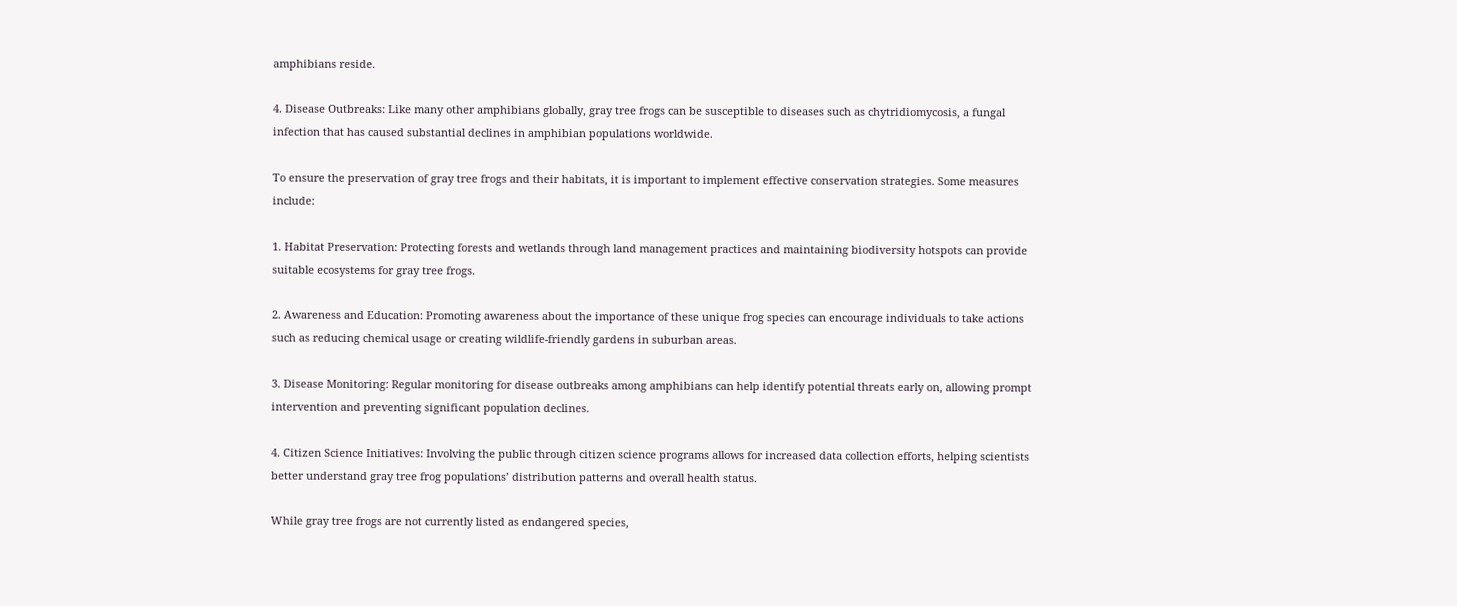amphibians reside.

4. Disease Outbreaks: Like many other amphibians globally, gray tree frogs can be susceptible to diseases such as chytridiomycosis, a fungal infection that has caused substantial declines in amphibian populations worldwide.

To ensure the preservation of gray tree frogs and their habitats, it is important to implement effective conservation strategies. Some measures include:

1. Habitat Preservation: Protecting forests and wetlands through land management practices and maintaining biodiversity hotspots can provide suitable ecosystems for gray tree frogs.

2. Awareness and Education: Promoting awareness about the importance of these unique frog species can encourage individuals to take actions such as reducing chemical usage or creating wildlife-friendly gardens in suburban areas.

3. Disease Monitoring: Regular monitoring for disease outbreaks among amphibians can help identify potential threats early on, allowing prompt intervention and preventing significant population declines.

4. Citizen Science Initiatives: Involving the public through citizen science programs allows for increased data collection efforts, helping scientists better understand gray tree frog populations’ distribution patterns and overall health status.

While gray tree frogs are not currently listed as endangered species,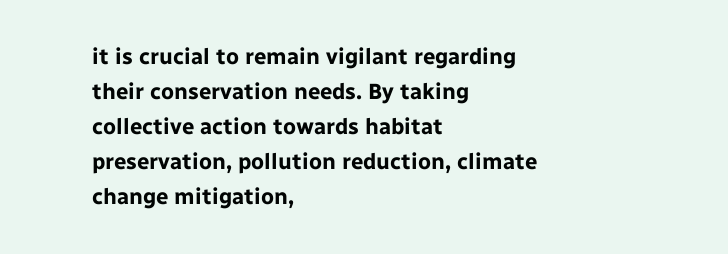it is crucial to remain vigilant regarding their conservation needs. By taking collective action towards habitat preservation, pollution reduction, climate change mitigation,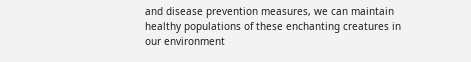and disease prevention measures, we can maintain healthy populations of these enchanting creatures in our environment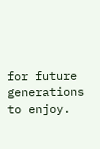for future generations to enjoy.